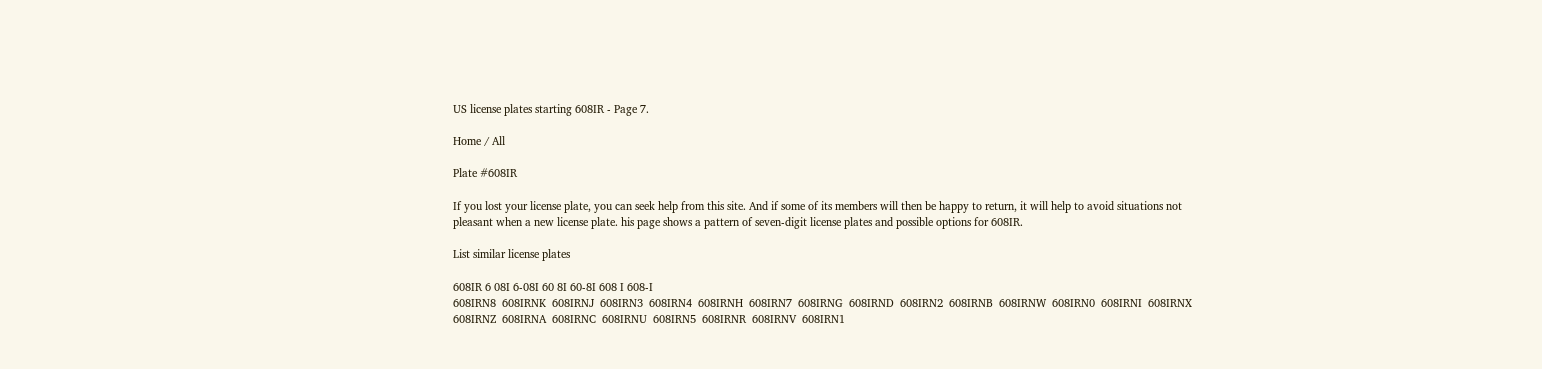US license plates starting 608IR - Page 7.

Home / All

Plate #608IR

If you lost your license plate, you can seek help from this site. And if some of its members will then be happy to return, it will help to avoid situations not pleasant when a new license plate. his page shows a pattern of seven-digit license plates and possible options for 608IR.

List similar license plates

608IR 6 08I 6-08I 60 8I 60-8I 608 I 608-I
608IRN8  608IRNK  608IRNJ  608IRN3  608IRN4  608IRNH  608IRN7  608IRNG  608IRND  608IRN2  608IRNB  608IRNW  608IRN0  608IRNI  608IRNX  608IRNZ  608IRNA  608IRNC  608IRNU  608IRN5  608IRNR  608IRNV  608IRN1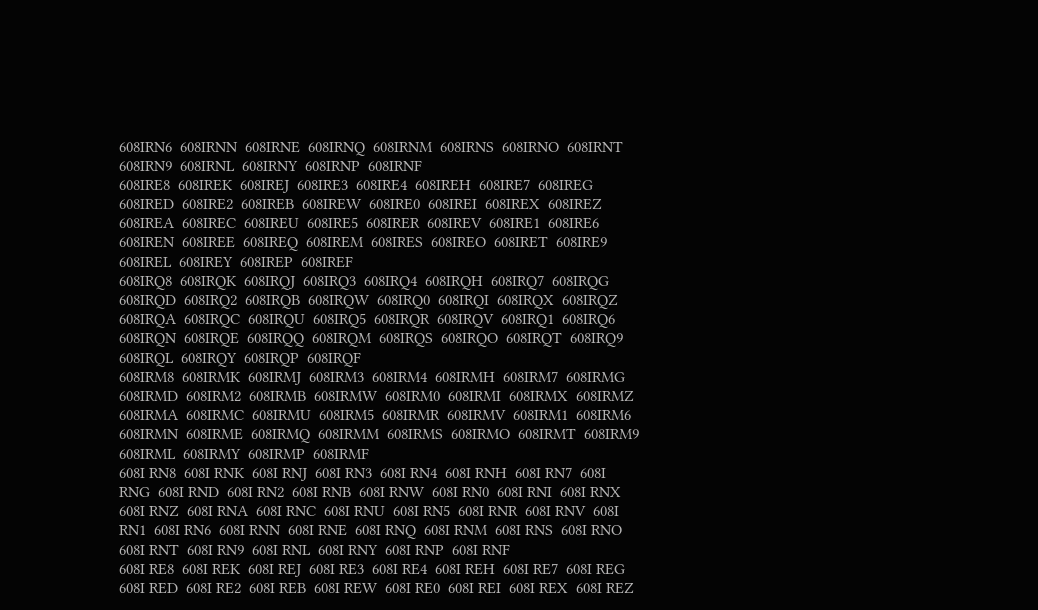608IRN6  608IRNN  608IRNE  608IRNQ  608IRNM  608IRNS  608IRNO  608IRNT  608IRN9  608IRNL  608IRNY  608IRNP  608IRNF
608IRE8  608IREK  608IREJ  608IRE3  608IRE4  608IREH  608IRE7  608IREG  608IRED  608IRE2  608IREB  608IREW  608IRE0  608IREI  608IREX  608IREZ  608IREA  608IREC  608IREU  608IRE5  608IRER  608IREV  608IRE1  608IRE6  608IREN  608IREE  608IREQ  608IREM  608IRES  608IREO  608IRET  608IRE9  608IREL  608IREY  608IREP  608IREF
608IRQ8  608IRQK  608IRQJ  608IRQ3  608IRQ4  608IRQH  608IRQ7  608IRQG  608IRQD  608IRQ2  608IRQB  608IRQW  608IRQ0  608IRQI  608IRQX  608IRQZ  608IRQA  608IRQC  608IRQU  608IRQ5  608IRQR  608IRQV  608IRQ1  608IRQ6  608IRQN  608IRQE  608IRQQ  608IRQM  608IRQS  608IRQO  608IRQT  608IRQ9  608IRQL  608IRQY  608IRQP  608IRQF
608IRM8  608IRMK  608IRMJ  608IRM3  608IRM4  608IRMH  608IRM7  608IRMG  608IRMD  608IRM2  608IRMB  608IRMW  608IRM0  608IRMI  608IRMX  608IRMZ  608IRMA  608IRMC  608IRMU  608IRM5  608IRMR  608IRMV  608IRM1  608IRM6  608IRMN  608IRME  608IRMQ  608IRMM  608IRMS  608IRMO  608IRMT  608IRM9  608IRML  608IRMY  608IRMP  608IRMF
608I RN8  608I RNK  608I RNJ  608I RN3  608I RN4  608I RNH  608I RN7  608I RNG  608I RND  608I RN2  608I RNB  608I RNW  608I RN0  608I RNI  608I RNX  608I RNZ  608I RNA  608I RNC  608I RNU  608I RN5  608I RNR  608I RNV  608I RN1  608I RN6  608I RNN  608I RNE  608I RNQ  608I RNM  608I RNS  608I RNO  608I RNT  608I RN9  608I RNL  608I RNY  608I RNP  608I RNF
608I RE8  608I REK  608I REJ  608I RE3  608I RE4  608I REH  608I RE7  608I REG  608I RED  608I RE2  608I REB  608I REW  608I RE0  608I REI  608I REX  608I REZ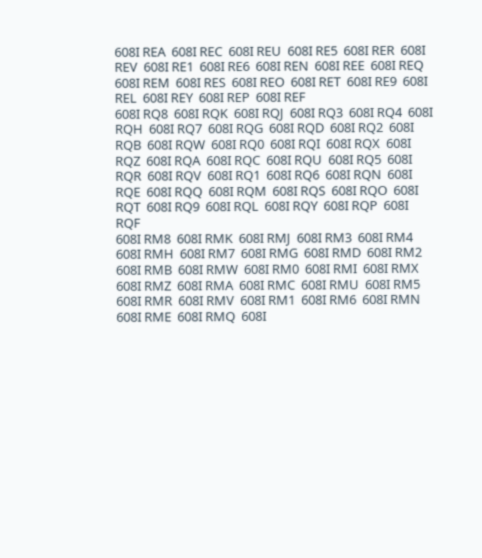608I REA  608I REC  608I REU  608I RE5  608I RER  608I REV  608I RE1  608I RE6  608I REN  608I REE  608I REQ  608I REM  608I RES  608I REO  608I RET  608I RE9  608I REL  608I REY  608I REP  608I REF
608I RQ8  608I RQK  608I RQJ  608I RQ3  608I RQ4  608I RQH  608I RQ7  608I RQG  608I RQD  608I RQ2  608I RQB  608I RQW  608I RQ0  608I RQI  608I RQX  608I RQZ  608I RQA  608I RQC  608I RQU  608I RQ5  608I RQR  608I RQV  608I RQ1  608I RQ6  608I RQN  608I RQE  608I RQQ  608I RQM  608I RQS  608I RQO  608I RQT  608I RQ9  608I RQL  608I RQY  608I RQP  608I RQF
608I RM8  608I RMK  608I RMJ  608I RM3  608I RM4  608I RMH  608I RM7  608I RMG  608I RMD  608I RM2  608I RMB  608I RMW  608I RM0  608I RMI  608I RMX  608I RMZ  608I RMA  608I RMC  608I RMU  608I RM5  608I RMR  608I RMV  608I RM1  608I RM6  608I RMN  608I RME  608I RMQ  608I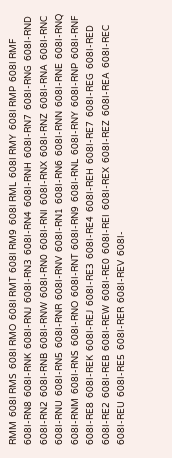RMM  608I RMS  608I RMO  608I RMT  608I RM9  608I RML  608I RMY  608I RMP  608I RMF
608I-RN8  608I-RNK  608I-RNJ  608I-RN3  608I-RN4  608I-RNH  608I-RN7  608I-RNG  608I-RND  608I-RN2  608I-RNB  608I-RNW  608I-RN0  608I-RNI  608I-RNX  608I-RNZ  608I-RNA  608I-RNC  608I-RNU  608I-RN5  608I-RNR  608I-RNV  608I-RN1  608I-RN6  608I-RNN  608I-RNE  608I-RNQ  608I-RNM  608I-RNS  608I-RNO  608I-RNT  608I-RN9  608I-RNL  608I-RNY  608I-RNP  608I-RNF
608I-RE8  608I-REK  608I-REJ  608I-RE3  608I-RE4  608I-REH  608I-RE7  608I-REG  608I-RED  608I-RE2  608I-REB  608I-REW  608I-RE0  608I-REI  608I-REX  608I-REZ  608I-REA  608I-REC  608I-REU  608I-RE5  608I-RER  608I-REV  608I-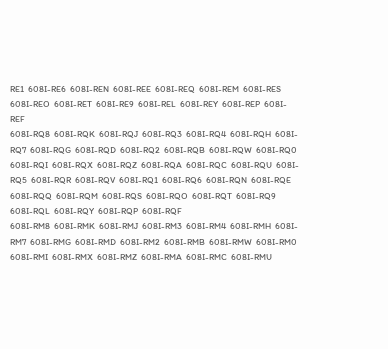RE1  608I-RE6  608I-REN  608I-REE  608I-REQ  608I-REM  608I-RES  608I-REO  608I-RET  608I-RE9  608I-REL  608I-REY  608I-REP  608I-REF
608I-RQ8  608I-RQK  608I-RQJ  608I-RQ3  608I-RQ4  608I-RQH  608I-RQ7  608I-RQG  608I-RQD  608I-RQ2  608I-RQB  608I-RQW  608I-RQ0  608I-RQI  608I-RQX  608I-RQZ  608I-RQA  608I-RQC  608I-RQU  608I-RQ5  608I-RQR  608I-RQV  608I-RQ1  608I-RQ6  608I-RQN  608I-RQE  608I-RQQ  608I-RQM  608I-RQS  608I-RQO  608I-RQT  608I-RQ9  608I-RQL  608I-RQY  608I-RQP  608I-RQF
608I-RM8  608I-RMK  608I-RMJ  608I-RM3  608I-RM4  608I-RMH  608I-RM7  608I-RMG  608I-RMD  608I-RM2  608I-RMB  608I-RMW  608I-RM0  608I-RMI  608I-RMX  608I-RMZ  608I-RMA  608I-RMC  608I-RMU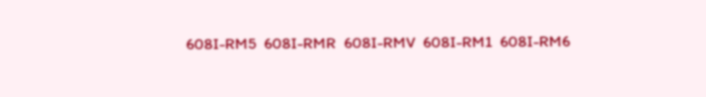608I-RM5  608I-RMR  608I-RMV  608I-RM1  608I-RM6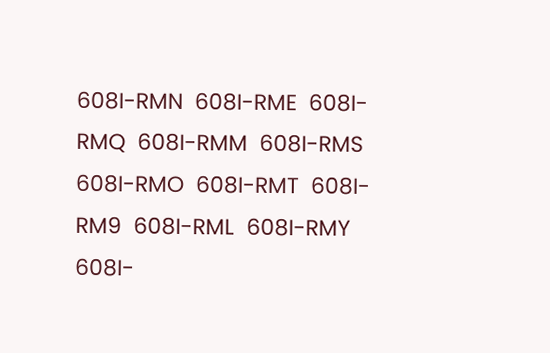608I-RMN  608I-RME  608I-RMQ  608I-RMM  608I-RMS  608I-RMO  608I-RMT  608I-RM9  608I-RML  608I-RMY  608I-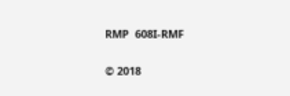RMP  608I-RMF

© 2018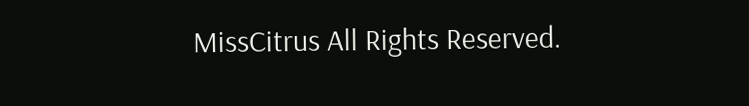MissCitrus All Rights Reserved.